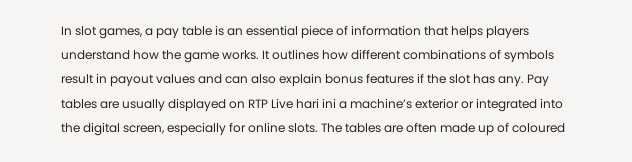In slot games, a pay table is an essential piece of information that helps players understand how the game works. It outlines how different combinations of symbols result in payout values and can also explain bonus features if the slot has any. Pay tables are usually displayed on RTP Live hari ini a machine’s exterior or integrated into the digital screen, especially for online slots. The tables are often made up of coloured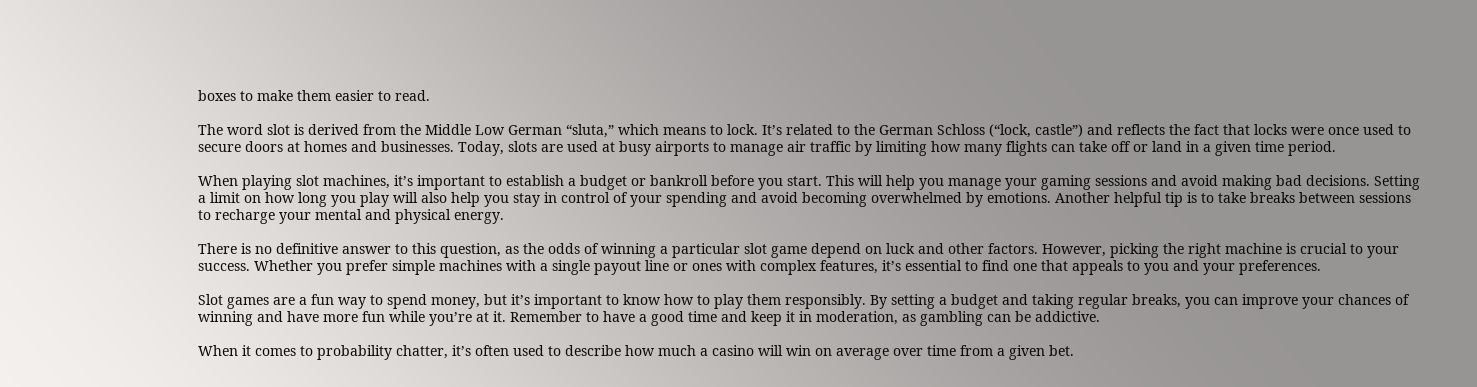boxes to make them easier to read.

The word slot is derived from the Middle Low German “sluta,” which means to lock. It’s related to the German Schloss (“lock, castle”) and reflects the fact that locks were once used to secure doors at homes and businesses. Today, slots are used at busy airports to manage air traffic by limiting how many flights can take off or land in a given time period.

When playing slot machines, it’s important to establish a budget or bankroll before you start. This will help you manage your gaming sessions and avoid making bad decisions. Setting a limit on how long you play will also help you stay in control of your spending and avoid becoming overwhelmed by emotions. Another helpful tip is to take breaks between sessions to recharge your mental and physical energy.

There is no definitive answer to this question, as the odds of winning a particular slot game depend on luck and other factors. However, picking the right machine is crucial to your success. Whether you prefer simple machines with a single payout line or ones with complex features, it’s essential to find one that appeals to you and your preferences.

Slot games are a fun way to spend money, but it’s important to know how to play them responsibly. By setting a budget and taking regular breaks, you can improve your chances of winning and have more fun while you’re at it. Remember to have a good time and keep it in moderation, as gambling can be addictive.

When it comes to probability chatter, it’s often used to describe how much a casino will win on average over time from a given bet.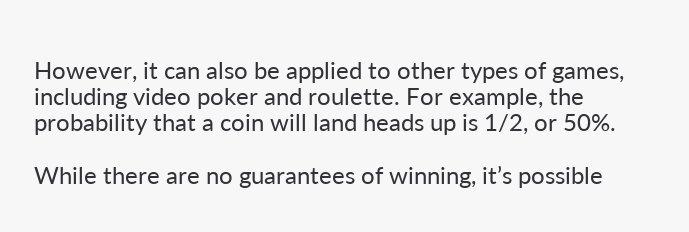However, it can also be applied to other types of games, including video poker and roulette. For example, the probability that a coin will land heads up is 1/2, or 50%.

While there are no guarantees of winning, it’s possible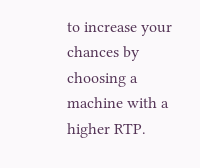to increase your chances by choosing a machine with a higher RTP.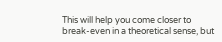This will help you come closer to break-even in a theoretical sense, but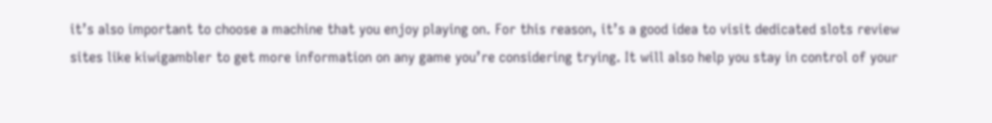it’s also important to choose a machine that you enjoy playing on. For this reason, it’s a good idea to visit dedicated slots review sites like kiwigambler to get more information on any game you’re considering trying. It will also help you stay in control of your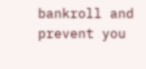bankroll and prevent you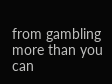from gambling more than you can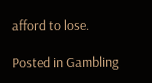afford to lose.

Posted in Gambling